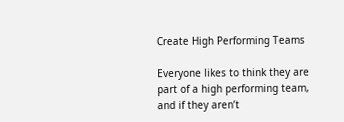Create High Performing Teams

Everyone likes to think they are part of a high performing team, and if they aren’t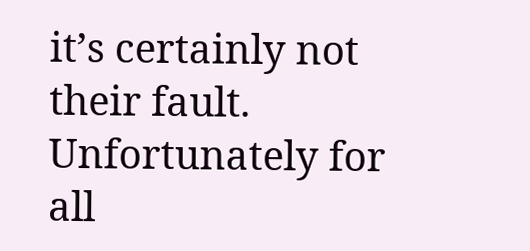it’s certainly not their fault. Unfortunately for all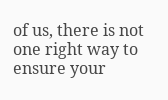of us, there is not one right way to ensure your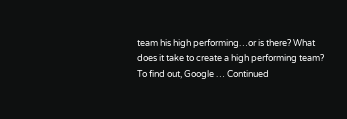team his high performing…or is there? What does it take to create a high performing team? To find out, Google … Continued